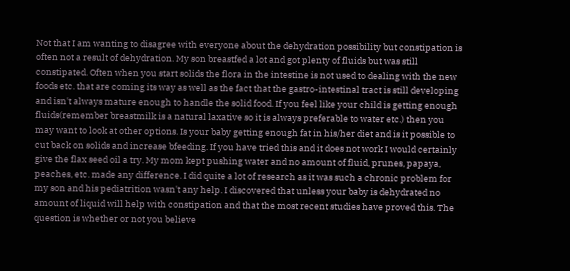Not that I am wanting to disagree with everyone about the dehydration possibility but constipation is often not a result of dehydration. My son breastfed a lot and got plenty of fluids but was still constipated. Often when you start solids the flora in the intestine is not used to dealing with the new foods etc. that are coming its way as well as the fact that the gastro-intestinal tract is still developing and isn't always mature enough to handle the solid food. If you feel like your child is getting enough fluids(remember breastmilk is a natural laxative so it is always preferable to water etc.) then you may want to look at other options. Is your baby getting enough fat in his/her diet and is it possible to cut back on solids and increase bfeeding. If you have tried this and it does not work I would certainly give the flax seed oil a try. My mom kept pushing water and no amount of fluid, prunes, papaya, peaches, etc. made any difference. I did quite a lot of research as it was such a chronic problem for my son and his pediatrition wasn't any help. I discovered that unless your baby is dehydrated no amount of liquid will help with constipation and that the most recent studies have proved this. The question is whether or not you believe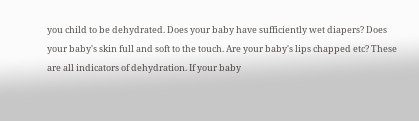you child to be dehydrated. Does your baby have sufficiently wet diapers? Does your baby's skin full and soft to the touch. Are your baby's lips chapped etc? These are all indicators of dehydration. If your baby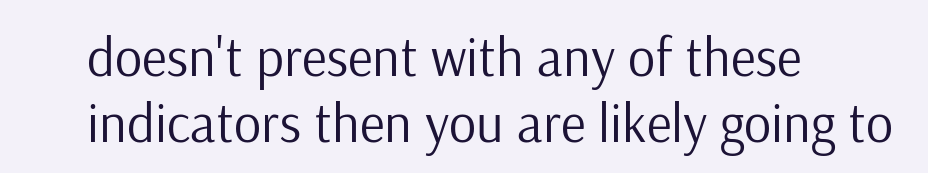doesn't present with any of these indicators then you are likely going to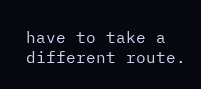have to take a different route.